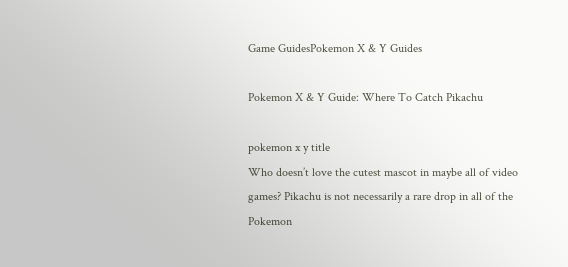Game GuidesPokemon X & Y Guides

Pokemon X & Y Guide: Where To Catch Pikachu

pokemon x y title
Who doesn’t love the cutest mascot in maybe all of video games? Pikachu is not necessarily a rare drop in all of the Pokemon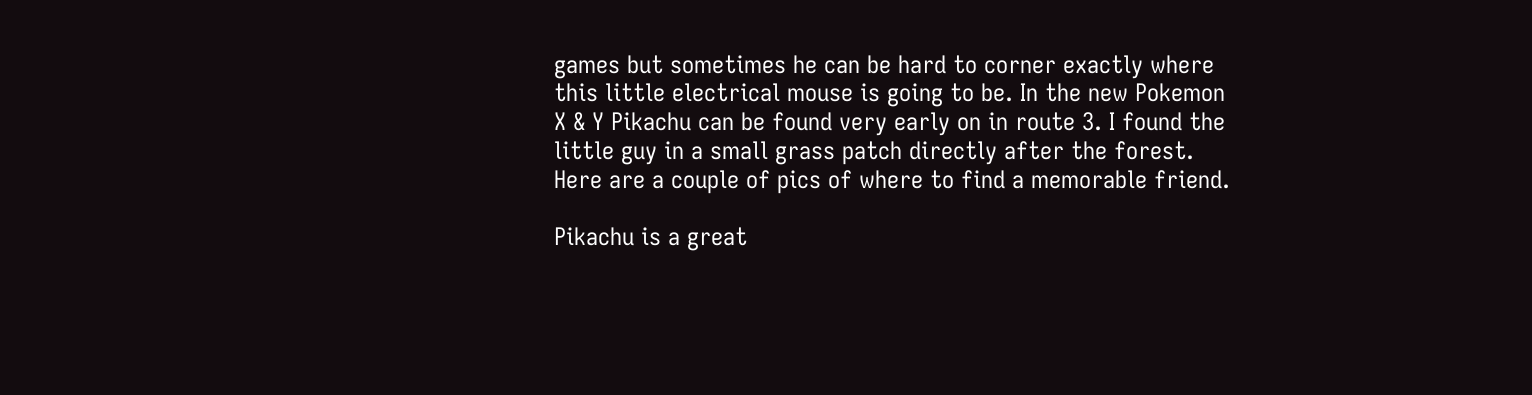games but sometimes he can be hard to corner exactly where this little electrical mouse is going to be. In the new Pokemon X & Y Pikachu can be found very early on in route 3. I found the little guy in a small grass patch directly after the forest. Here are a couple of pics of where to find a memorable friend.

Pikachu is a great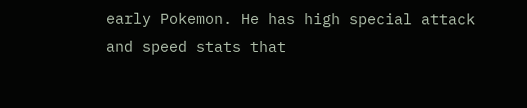early Pokemon. He has high special attack and speed stats that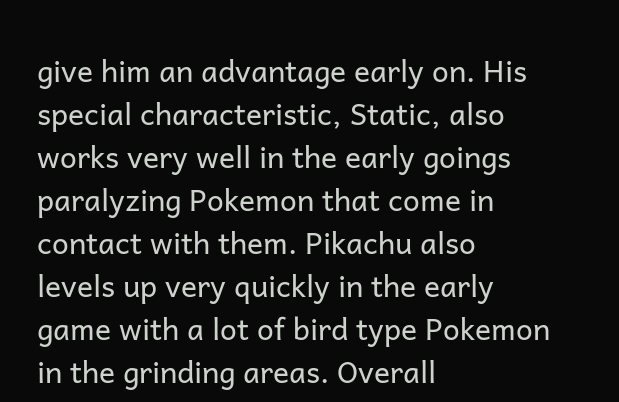give him an advantage early on. His special characteristic, Static, also works very well in the early goings paralyzing Pokemon that come in contact with them. Pikachu also levels up very quickly in the early game with a lot of bird type Pokemon in the grinding areas. Overall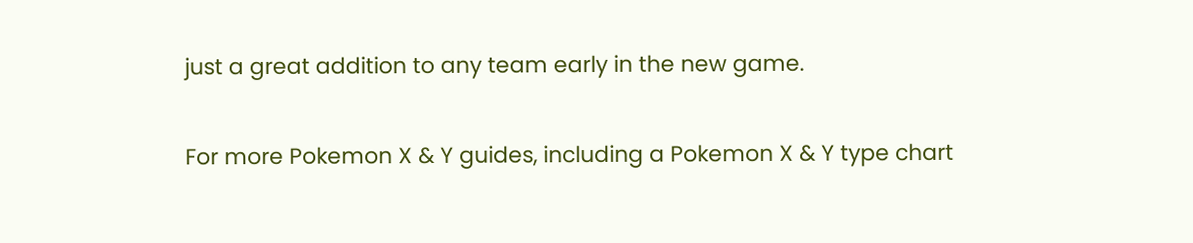just a great addition to any team early in the new game.

For more Pokemon X & Y guides, including a Pokemon X & Y type chart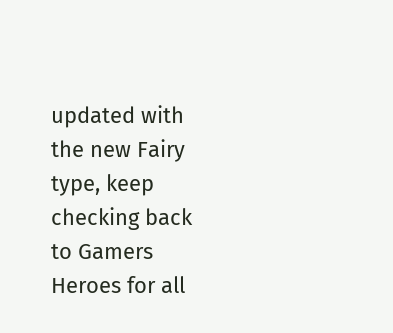updated with the new Fairy type, keep checking back to Gamers Heroes for all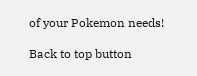of your Pokemon needs!

Back to top button